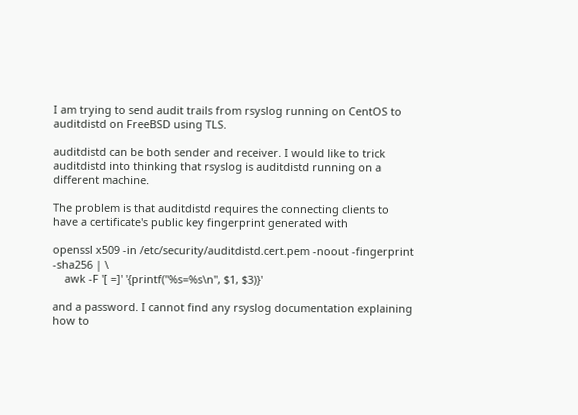I am trying to send audit trails from rsyslog running on CentOS to auditdistd on FreeBSD using TLS.

auditdistd can be both sender and receiver. I would like to trick auditdistd into thinking that rsyslog is auditdistd running on a different machine.

The problem is that auditdistd requires the connecting clients to have a certificate's public key fingerprint generated with

openssl x509 -in /etc/security/auditdistd.cert.pem -noout -fingerprint -sha256 | \
    awk -F '[ =]' '{printf("%s=%s\n", $1, $3)}'

and a password. I cannot find any rsyslog documentation explaining how to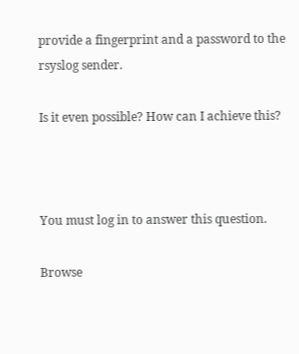provide a fingerprint and a password to the rsyslog sender.

Is it even possible? How can I achieve this?



You must log in to answer this question.

Browse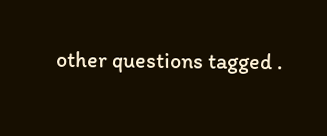other questions tagged .